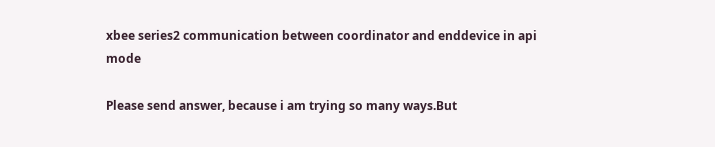xbee series2 communication between coordinator and enddevice in api mode

Please send answer, because i am trying so many ways.But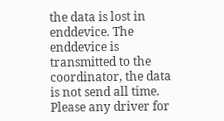the data is lost in enddevice. The enddevice is transmitted to the coordinator, the data is not send all time. Please any driver for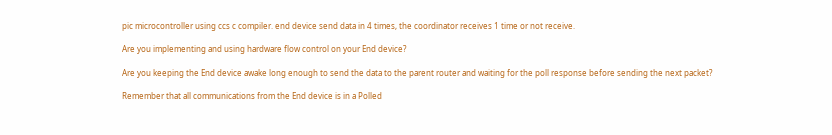pic microcontroller using ccs c compiler. end device send data in 4 times, the coordinator receives 1 time or not receive.

Are you implementing and using hardware flow control on your End device?

Are you keeping the End device awake long enough to send the data to the parent router and waiting for the poll response before sending the next packet?

Remember that all communications from the End device is in a Polled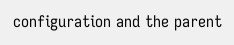configuration and the parent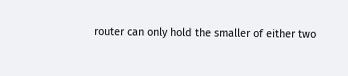router can only hold the smaller of either two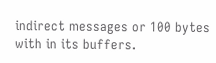indirect messages or 100 bytes with in its buffers.